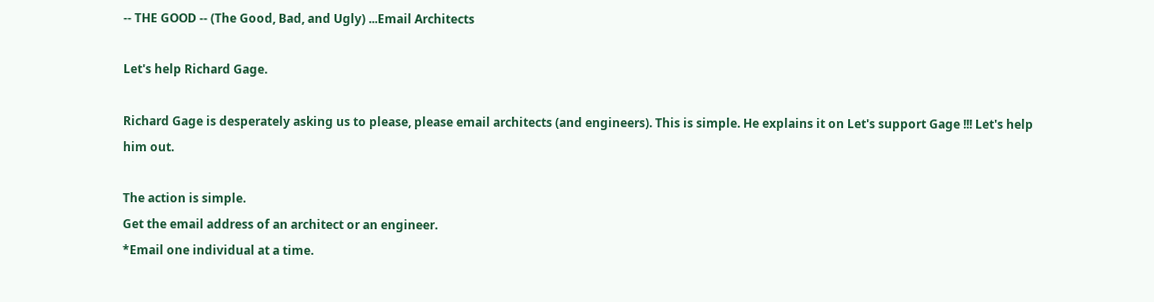-- THE GOOD -- (The Good, Bad, and Ugly) ...Email Architects

Let's help Richard Gage.

Richard Gage is desperately asking us to please, please email architects (and engineers). This is simple. He explains it on Let's support Gage !!! Let's help him out.

The action is simple.
Get the email address of an architect or an engineer.
*Email one individual at a time.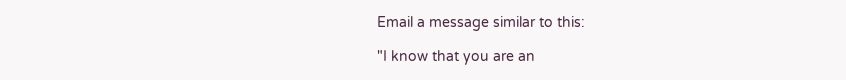Email a message similar to this:

"I know that you are an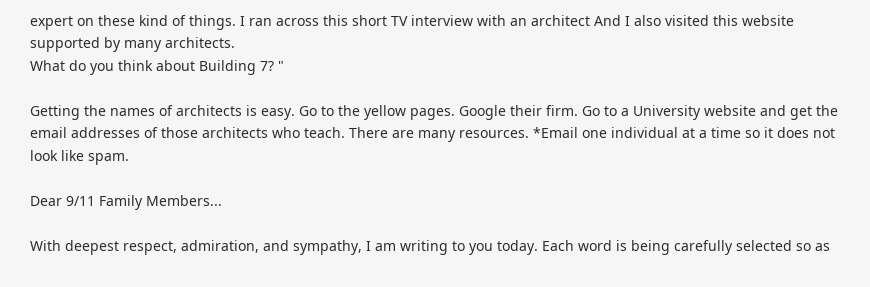expert on these kind of things. I ran across this short TV interview with an architect And I also visited this website supported by many architects.
What do you think about Building 7? "

Getting the names of architects is easy. Go to the yellow pages. Google their firm. Go to a University website and get the email addresses of those architects who teach. There are many resources. *Email one individual at a time so it does not look like spam.

Dear 9/11 Family Members...

With deepest respect, admiration, and sympathy, I am writing to you today. Each word is being carefully selected so as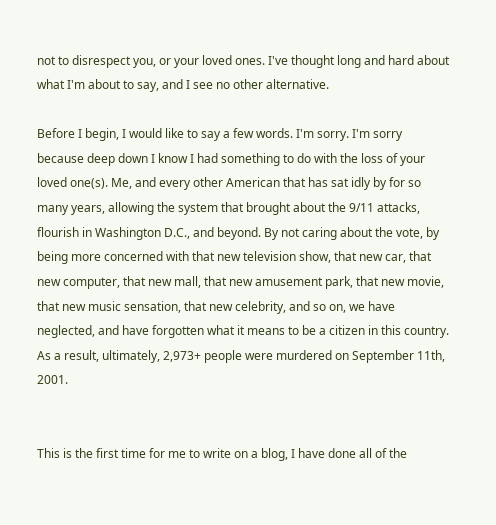not to disrespect you, or your loved ones. I've thought long and hard about what I'm about to say, and I see no other alternative.

Before I begin, I would like to say a few words. I'm sorry. I'm sorry because deep down I know I had something to do with the loss of your loved one(s). Me, and every other American that has sat idly by for so many years, allowing the system that brought about the 9/11 attacks, flourish in Washington D.C., and beyond. By not caring about the vote, by being more concerned with that new television show, that new car, that new computer, that new mall, that new amusement park, that new movie, that new music sensation, that new celebrity, and so on, we have neglected, and have forgotten what it means to be a citizen in this country. As a result, ultimately, 2,973+ people were murdered on September 11th, 2001.


This is the first time for me to write on a blog, I have done all of the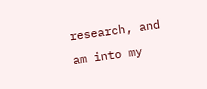research, and am into my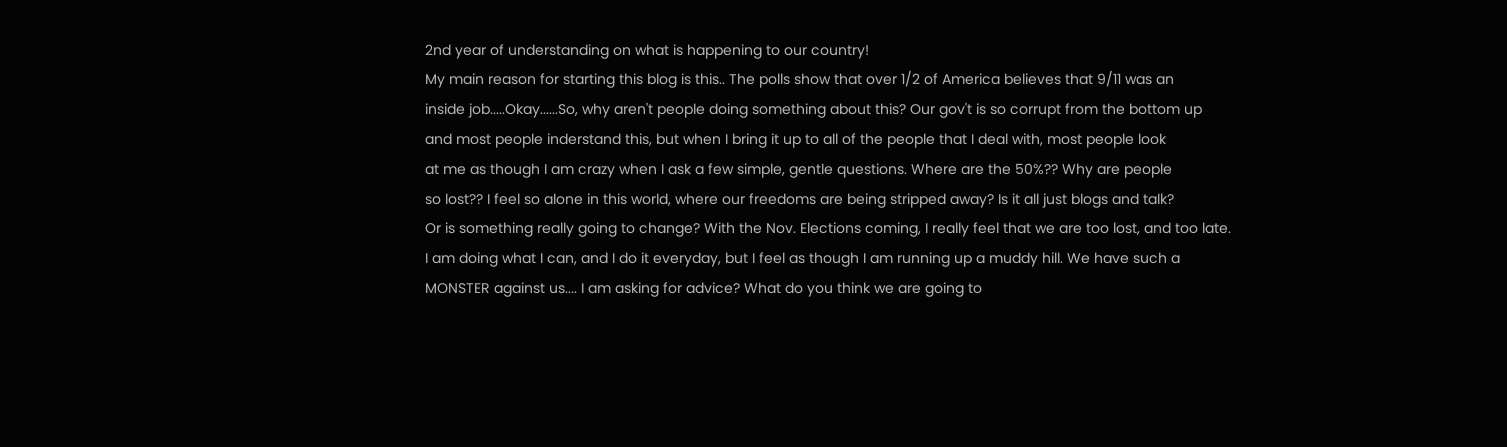2nd year of understanding on what is happening to our country!
My main reason for starting this blog is this.. The polls show that over 1/2 of America believes that 9/11 was an
inside job.....Okay......So, why aren't people doing something about this? Our gov't is so corrupt from the bottom up
and most people inderstand this, but when I bring it up to all of the people that I deal with, most people look
at me as though I am crazy when I ask a few simple, gentle questions. Where are the 50%?? Why are people
so lost?? I feel so alone in this world, where our freedoms are being stripped away? Is it all just blogs and talk?
Or is something really going to change? With the Nov. Elections coming, I really feel that we are too lost, and too late.
I am doing what I can, and I do it everyday, but I feel as though I am running up a muddy hill. We have such a
MONSTER against us.... I am asking for advice? What do you think we are going to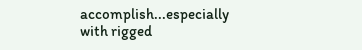accomplish...especially
with rigged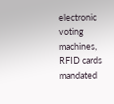electronic voting machines, RFID cards mandated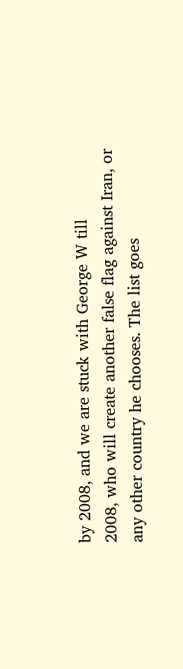by 2008, and we are stuck with George W till
2008, who will create another false flag against Iran, or any other country he chooses. The list goes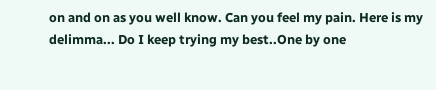on and on as you well know. Can you feel my pain. Here is my delimma... Do I keep trying my best..One by one